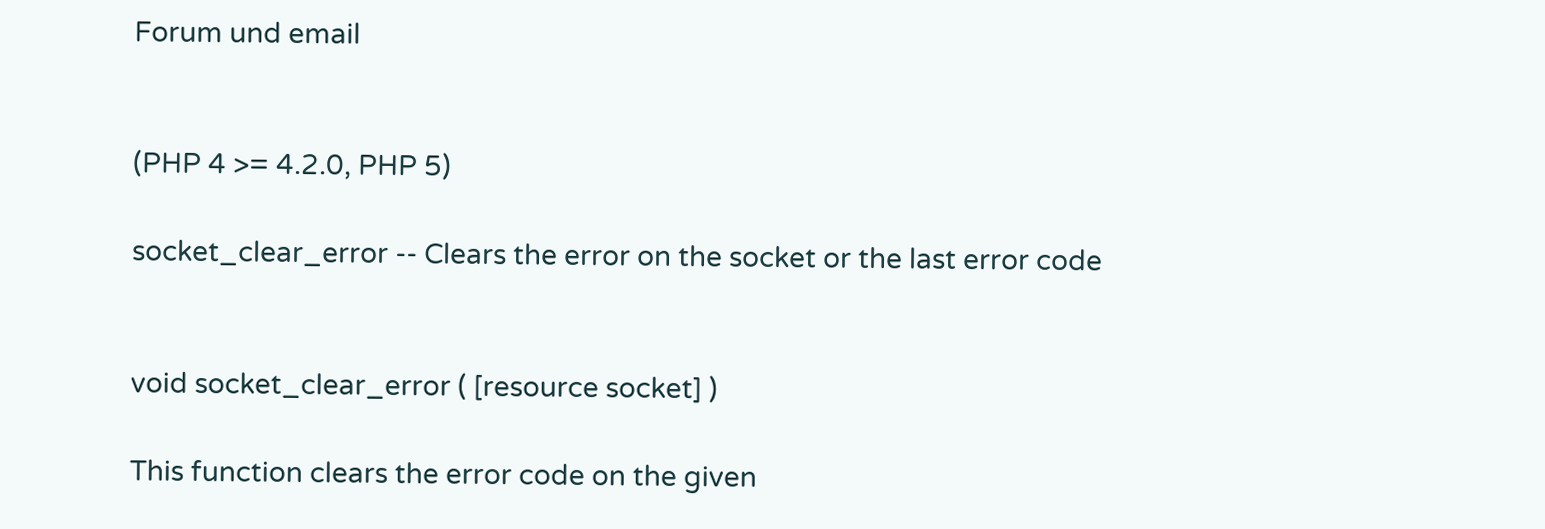Forum und email


(PHP 4 >= 4.2.0, PHP 5)

socket_clear_error -- Clears the error on the socket or the last error code


void socket_clear_error ( [resource socket] )

This function clears the error code on the given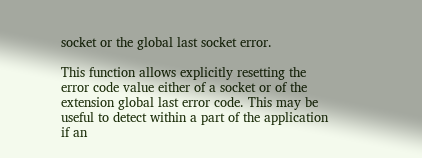socket or the global last socket error.

This function allows explicitly resetting the error code value either of a socket or of the extension global last error code. This may be useful to detect within a part of the application if an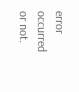error occurred or not.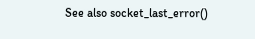See also socket_last_error()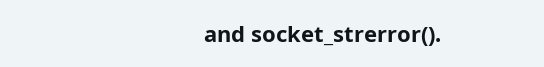and socket_strerror().